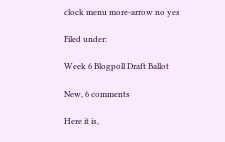clock menu more-arrow no yes

Filed under:

Week 6 Blogpoll Draft Ballot

New, 6 comments

Here it is,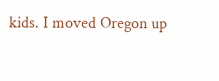kids. I moved Oregon up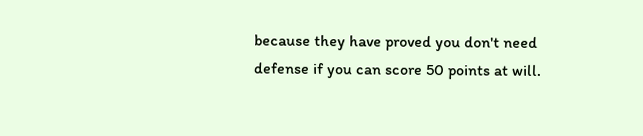because they have proved you don't need defense if you can score 50 points at will.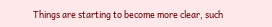Things are starting to become more clear, such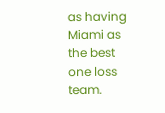as having Miami as the best one loss team.